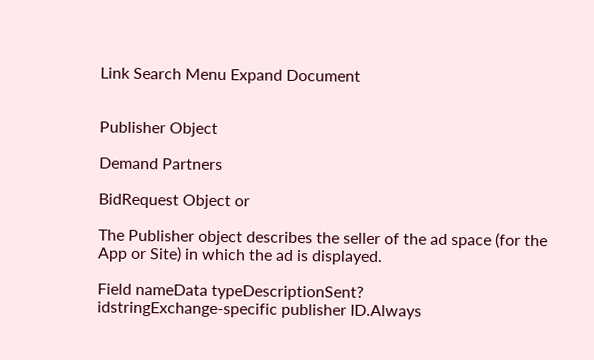Link Search Menu Expand Document


Publisher Object

Demand Partners

BidRequest Object or

The Publisher object describes the seller of the ad space (for the App or Site) in which the ad is displayed.

Field nameData typeDescriptionSent?
idstringExchange-specific publisher ID.Always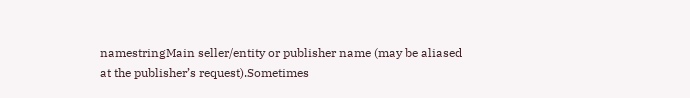namestringMain seller/entity or publisher name (may be aliased at the publisher’s request).Sometimes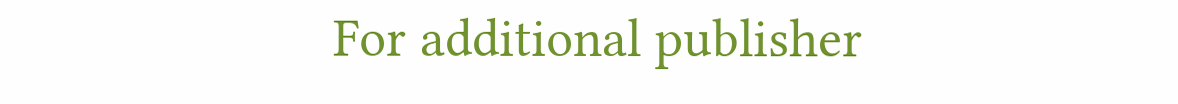For additional publisher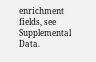enrichment fields, see Supplemental Data.